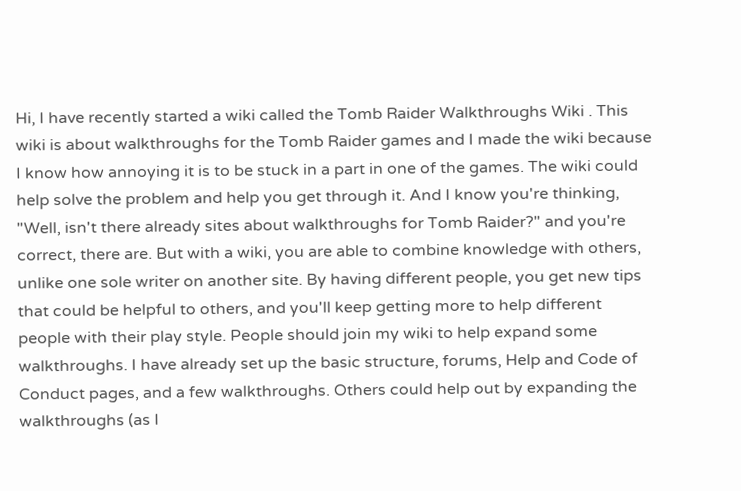Hi, I have recently started a wiki called the Tomb Raider Walkthroughs Wiki . This wiki is about walkthroughs for the Tomb Raider games and I made the wiki because I know how annoying it is to be stuck in a part in one of the games. The wiki could help solve the problem and help you get through it. And I know you're thinking, "Well, isn't there already sites about walkthroughs for Tomb Raider?" and you're correct, there are. But with a wiki, you are able to combine knowledge with others, unlike one sole writer on another site. By having different people, you get new tips that could be helpful to others, and you'll keep getting more to help different people with their play style. People should join my wiki to help expand some walkthroughs. I have already set up the basic structure, forums, Help and Code of Conduct pages, and a few walkthroughs. Others could help out by expanding the walkthroughs (as I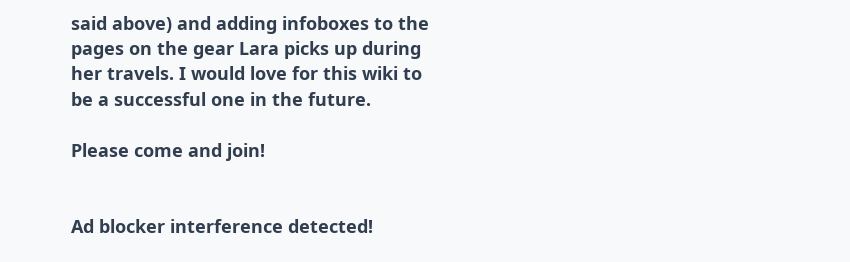said above) and adding infoboxes to the pages on the gear Lara picks up during her travels. I would love for this wiki to be a successful one in the future.

Please come and join!


Ad blocker interference detected!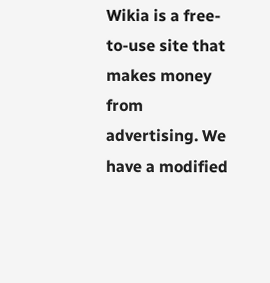Wikia is a free-to-use site that makes money from advertising. We have a modified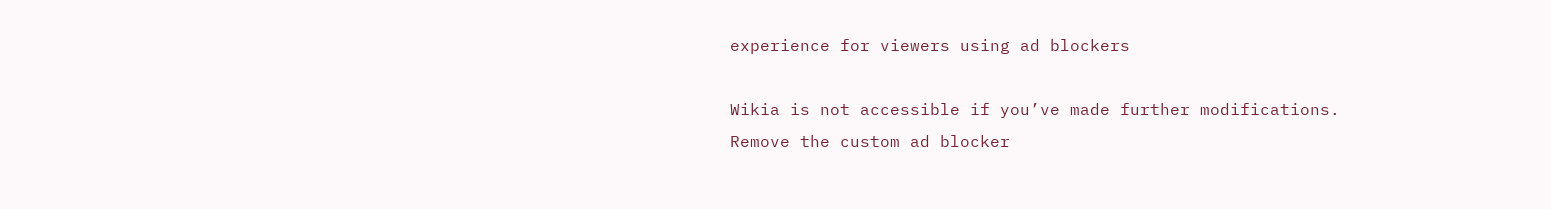experience for viewers using ad blockers

Wikia is not accessible if you’ve made further modifications. Remove the custom ad blocker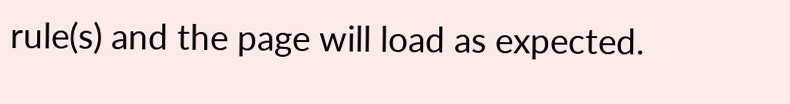rule(s) and the page will load as expected.